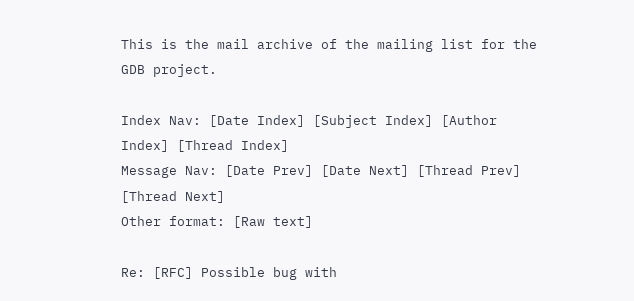This is the mail archive of the mailing list for the GDB project.

Index Nav: [Date Index] [Subject Index] [Author Index] [Thread Index]
Message Nav: [Date Prev] [Date Next] [Thread Prev] [Thread Next]
Other format: [Raw text]

Re: [RFC] Possible bug with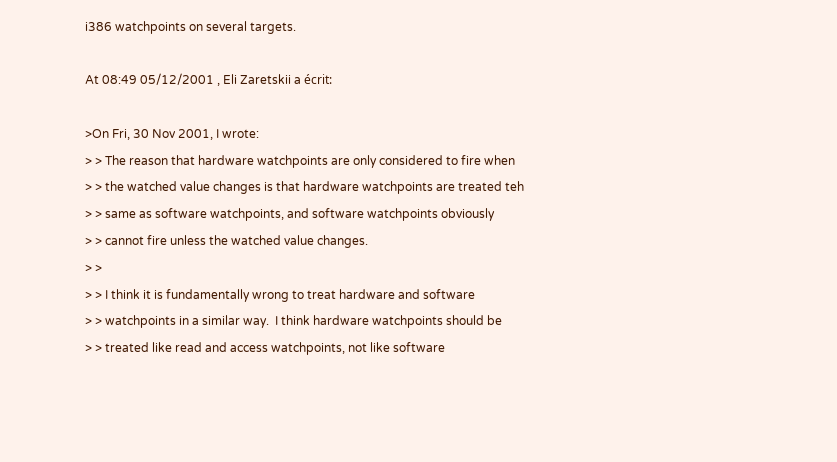i386 watchpoints on several targets.

At 08:49 05/12/2001 , Eli Zaretskii a écrit:

>On Fri, 30 Nov 2001, I wrote:
> > The reason that hardware watchpoints are only considered to fire when
> > the watched value changes is that hardware watchpoints are treated teh
> > same as software watchpoints, and software watchpoints obviously
> > cannot fire unless the watched value changes.
> >
> > I think it is fundamentally wrong to treat hardware and software
> > watchpoints in a similar way.  I think hardware watchpoints should be
> > treated like read and access watchpoints, not like software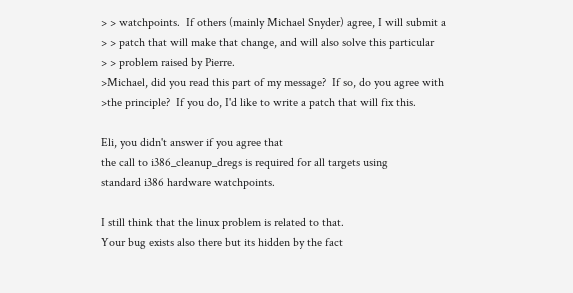> > watchpoints.  If others (mainly Michael Snyder) agree, I will submit a
> > patch that will make that change, and will also solve this particular
> > problem raised by Pierre.
>Michael, did you read this part of my message?  If so, do you agree with
>the principle?  If you do, I'd like to write a patch that will fix this.

Eli, you didn't answer if you agree that
the call to i386_cleanup_dregs is required for all targets using
standard i386 hardware watchpoints.

I still think that the linux problem is related to that.
Your bug exists also there but its hidden by the fact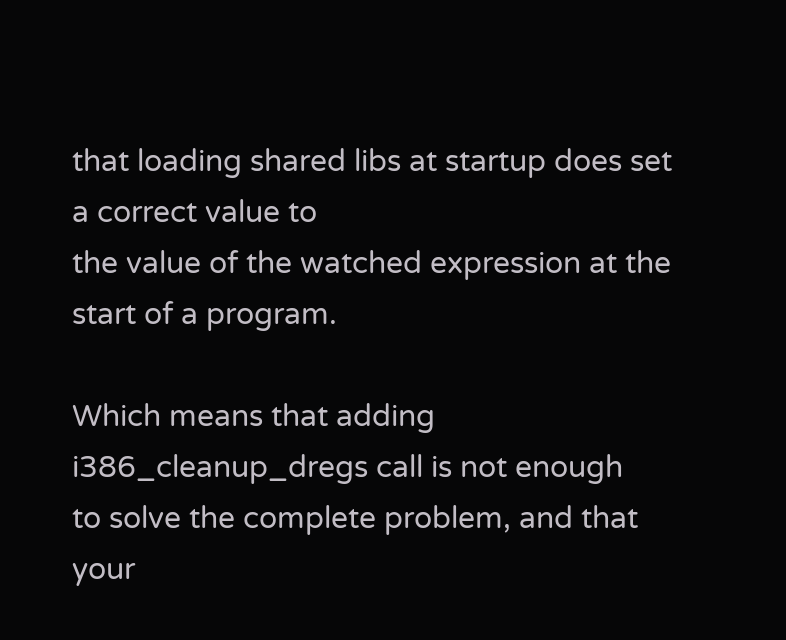that loading shared libs at startup does set a correct value to
the value of the watched expression at the start of a program.

Which means that adding i386_cleanup_dregs call is not enough
to solve the complete problem, and that your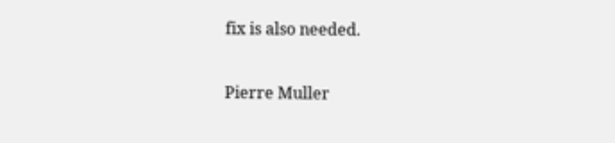fix is also needed.

Pierre Muller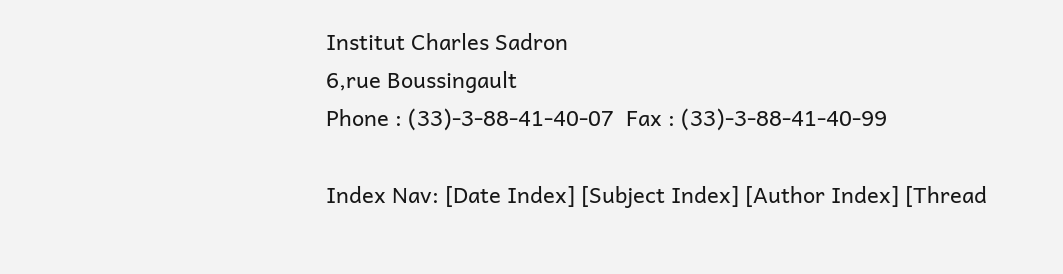Institut Charles Sadron
6,rue Boussingault
Phone : (33)-3-88-41-40-07  Fax : (33)-3-88-41-40-99

Index Nav: [Date Index] [Subject Index] [Author Index] [Thread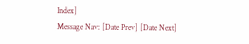Index]
Message Nav: [Date Prev] [Date Next]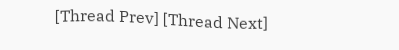[Thread Prev] [Thread Next]